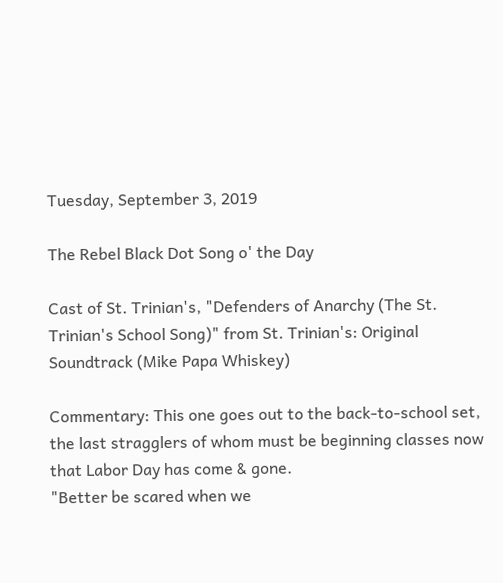Tuesday, September 3, 2019

The Rebel Black Dot Song o' the Day

Cast of St. Trinian's, "Defenders of Anarchy (The St. Trinian's School Song)" from St. Trinian's: Original Soundtrack (Mike Papa Whiskey)

Commentary: This one goes out to the back-to-school set, the last stragglers of whom must be beginning classes now that Labor Day has come & gone.
"Better be scared when we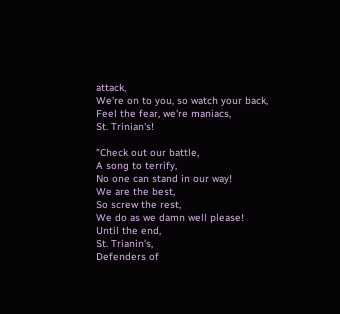attack,
We're on to you, so watch your back,
Feel the fear, we're maniacs,
St. Trinian's!

"Check out our battle,
A song to terrify,
No one can stand in our way!
We are the best,
So screw the rest,
We do as we damn well please!
Until the end,
St. Trianin's,
Defenders of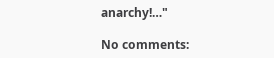anarchy!…"

No comments: